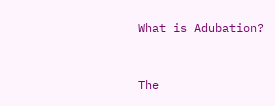What is Adubation?


The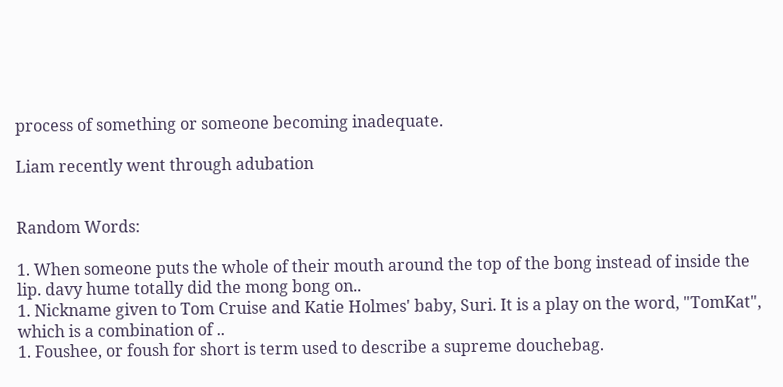process of something or someone becoming inadequate.

Liam recently went through adubation


Random Words:

1. When someone puts the whole of their mouth around the top of the bong instead of inside the lip. davy hume totally did the mong bong on..
1. Nickname given to Tom Cruise and Katie Holmes' baby, Suri. It is a play on the word, "TomKat", which is a combination of ..
1. Foushee, or foush for short is term used to describe a supreme douchebag.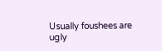Usually foushees are ugly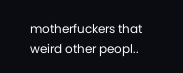motherfuckers that weird other peopl..